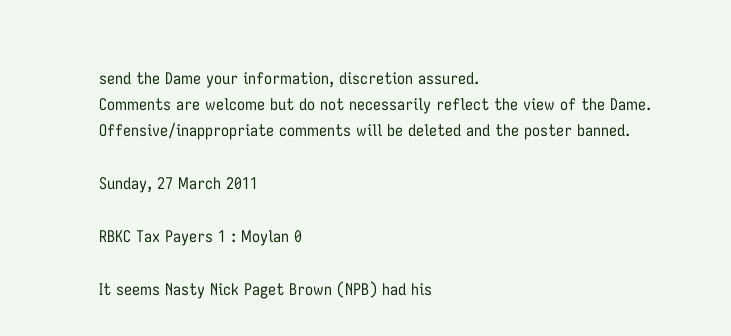send the Dame your information, discretion assured.
Comments are welcome but do not necessarily reflect the view of the Dame.
Offensive/inappropriate comments will be deleted and the poster banned.

Sunday, 27 March 2011

RBKC Tax Payers 1 : Moylan 0

It seems Nasty Nick Paget Brown (NPB) had his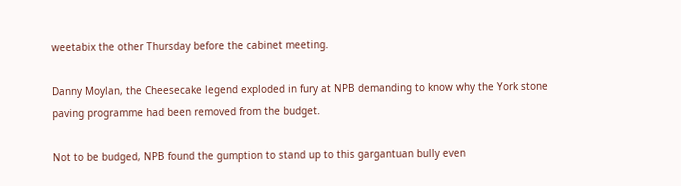weetabix the other Thursday before the cabinet meeting.

Danny Moylan, the Cheesecake legend exploded in fury at NPB demanding to know why the York stone paving programme had been removed from the budget.

Not to be budged, NPB found the gumption to stand up to this gargantuan bully even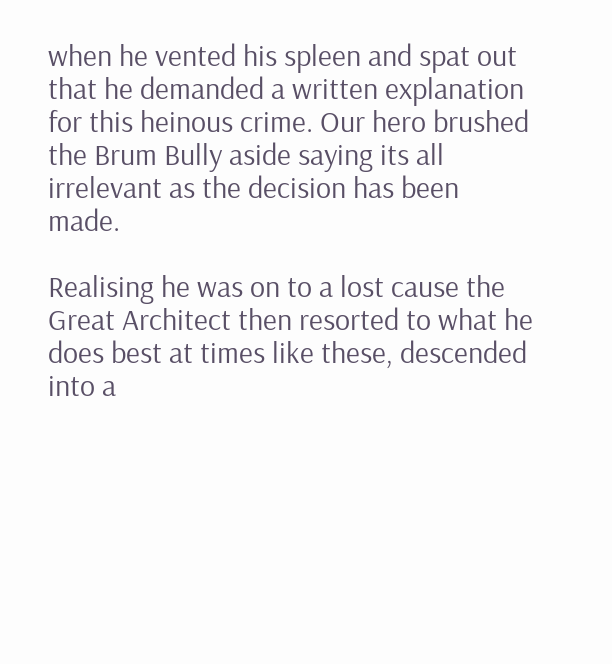when he vented his spleen and spat out that he demanded a written explanation for this heinous crime. Our hero brushed the Brum Bully aside saying its all irrelevant as the decision has been made.

Realising he was on to a lost cause the Great Architect then resorted to what he does best at times like these, descended into a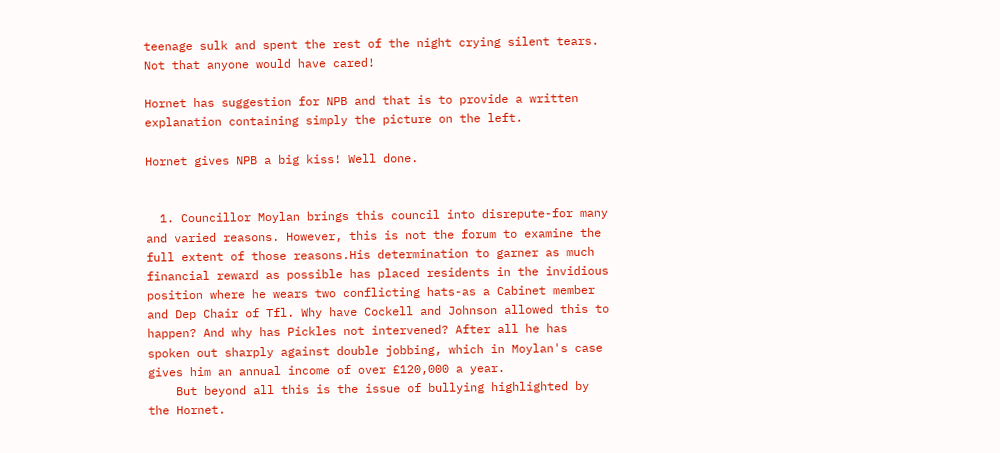teenage sulk and spent the rest of the night crying silent tears. Not that anyone would have cared!

Hornet has suggestion for NPB and that is to provide a written explanation containing simply the picture on the left.

Hornet gives NPB a big kiss! Well done.


  1. Councillor Moylan brings this council into disrepute-for many and varied reasons. However, this is not the forum to examine the full extent of those reasons.His determination to garner as much financial reward as possible has placed residents in the invidious position where he wears two conflicting hats-as a Cabinet member and Dep Chair of Tfl. Why have Cockell and Johnson allowed this to happen? And why has Pickles not intervened? After all he has spoken out sharply against double jobbing, which in Moylan's case gives him an annual income of over £120,000 a year.
    But beyond all this is the issue of bullying highlighted by the Hornet.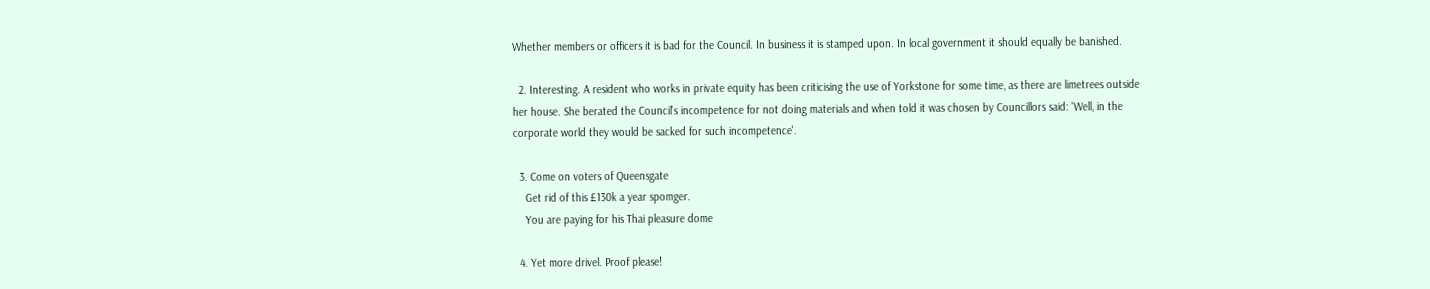Whether members or officers it is bad for the Council. In business it is stamped upon. In local government it should equally be banished.

  2. Interesting. A resident who works in private equity has been criticising the use of Yorkstone for some time, as there are limetrees outside her house. She berated the Council's incompetence for not doing materials and when told it was chosen by Councillors said: 'Well, in the corporate world they would be sacked for such incompetence'.

  3. Come on voters of Queensgate
    Get rid of this £130k a year spomger.
    You are paying for his Thai pleasure dome

  4. Yet more drivel. Proof please!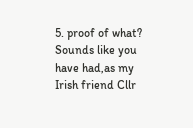5. proof of what? Sounds like you have had,as my Irish friend Cllr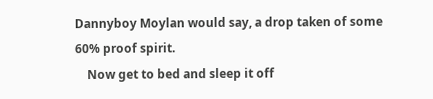Dannyboy Moylan would say, a drop taken of some 60% proof spirit.
    Now get to bed and sleep it off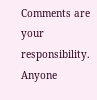Comments are your responsibility. Anyone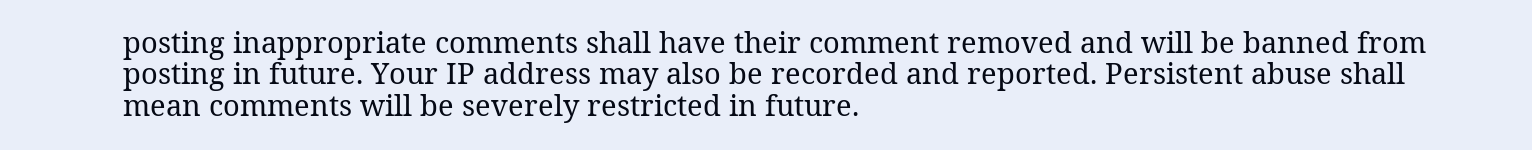posting inappropriate comments shall have their comment removed and will be banned from posting in future. Your IP address may also be recorded and reported. Persistent abuse shall mean comments will be severely restricted in future.